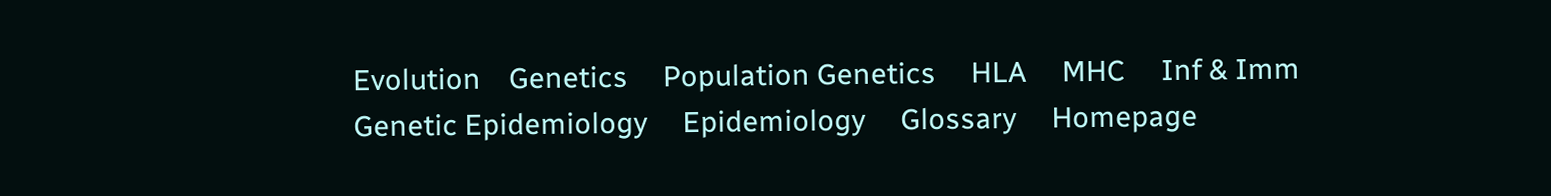Evolution    Genetics     Population Genetics     HLA     MHC     Inf & Imm     Genetic Epidemiology     Epidemiology     Glossary     Homepage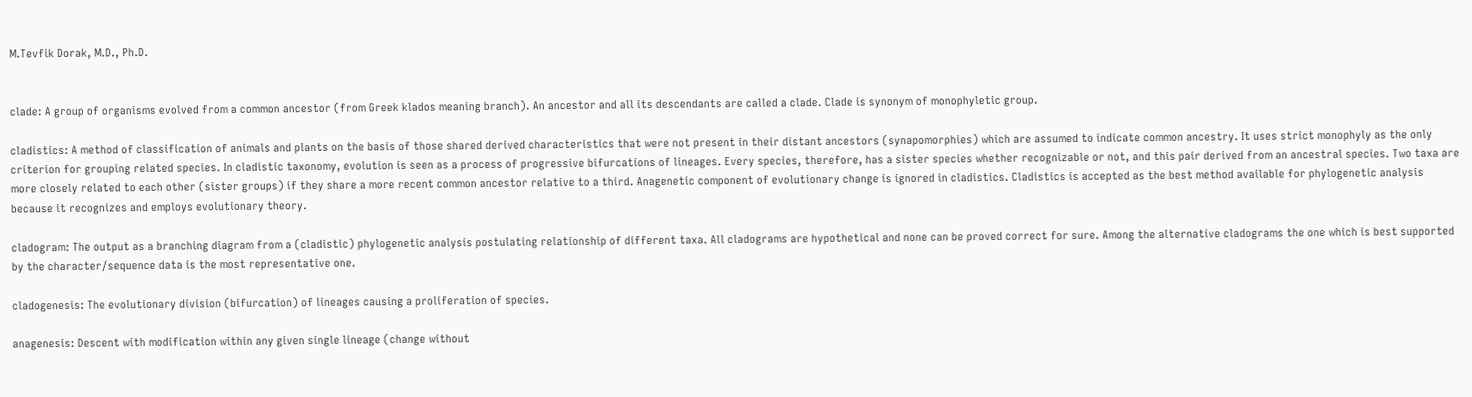M.Tevfik Dorak, M.D., Ph.D.


clade: A group of organisms evolved from a common ancestor (from Greek klados meaning branch). An ancestor and all its descendants are called a clade. Clade is synonym of monophyletic group.

cladistics: A method of classification of animals and plants on the basis of those shared derived characteristics that were not present in their distant ancestors (synapomorphies) which are assumed to indicate common ancestry. It uses strict monophyly as the only criterion for grouping related species. In cladistic taxonomy, evolution is seen as a process of progressive bifurcations of lineages. Every species, therefore, has a sister species whether recognizable or not, and this pair derived from an ancestral species. Two taxa are more closely related to each other (sister groups) if they share a more recent common ancestor relative to a third. Anagenetic component of evolutionary change is ignored in cladistics. Cladistics is accepted as the best method available for phylogenetic analysis because it recognizes and employs evolutionary theory.

cladogram: The output as a branching diagram from a (cladistic) phylogenetic analysis postulating relationship of different taxa. All cladograms are hypothetical and none can be proved correct for sure. Among the alternative cladograms the one which is best supported by the character/sequence data is the most representative one.

cladogenesis: The evolutionary division (bifurcation) of lineages causing a proliferation of species.

anagenesis: Descent with modification within any given single lineage (change without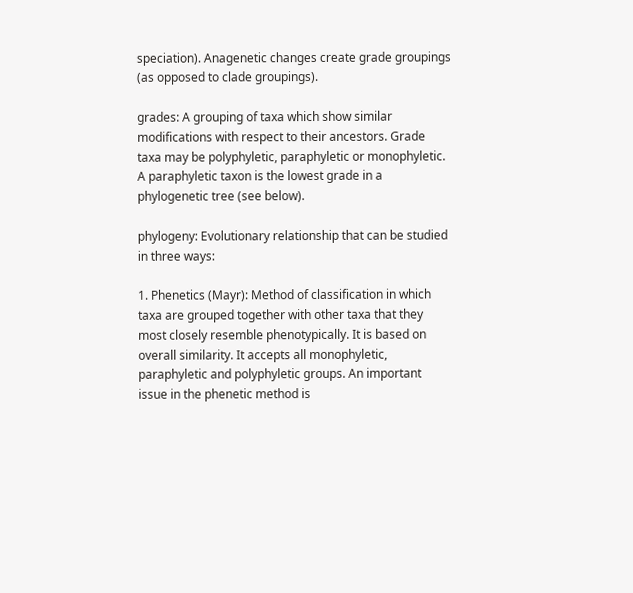speciation). Anagenetic changes create grade groupings (as opposed to clade groupings).

grades: A grouping of taxa which show similar modifications with respect to their ancestors. Grade taxa may be polyphyletic, paraphyletic or monophyletic. A paraphyletic taxon is the lowest grade in a phylogenetic tree (see below).

phylogeny: Evolutionary relationship that can be studied in three ways:

1. Phenetics (Mayr): Method of classification in which taxa are grouped together with other taxa that they most closely resemble phenotypically. It is based on overall similarity. It accepts all monophyletic, paraphyletic and polyphyletic groups. An important issue in the phenetic method is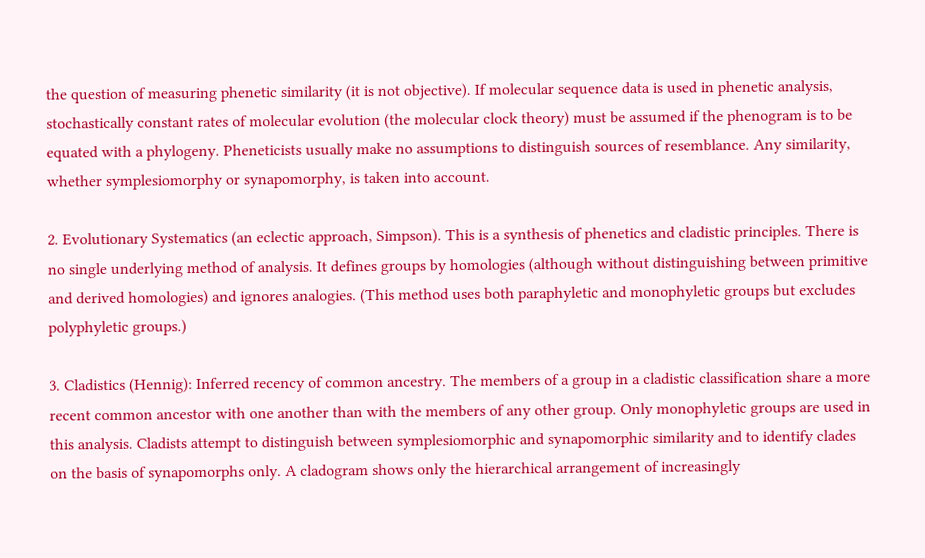the question of measuring phenetic similarity (it is not objective). If molecular sequence data is used in phenetic analysis, stochastically constant rates of molecular evolution (the molecular clock theory) must be assumed if the phenogram is to be equated with a phylogeny. Pheneticists usually make no assumptions to distinguish sources of resemblance. Any similarity, whether symplesiomorphy or synapomorphy, is taken into account.

2. Evolutionary Systematics (an eclectic approach, Simpson). This is a synthesis of phenetics and cladistic principles. There is no single underlying method of analysis. It defines groups by homologies (although without distinguishing between primitive and derived homologies) and ignores analogies. (This method uses both paraphyletic and monophyletic groups but excludes polyphyletic groups.)

3. Cladistics (Hennig): Inferred recency of common ancestry. The members of a group in a cladistic classification share a more recent common ancestor with one another than with the members of any other group. Only monophyletic groups are used in this analysis. Cladists attempt to distinguish between symplesiomorphic and synapomorphic similarity and to identify clades on the basis of synapomorphs only. A cladogram shows only the hierarchical arrangement of increasingly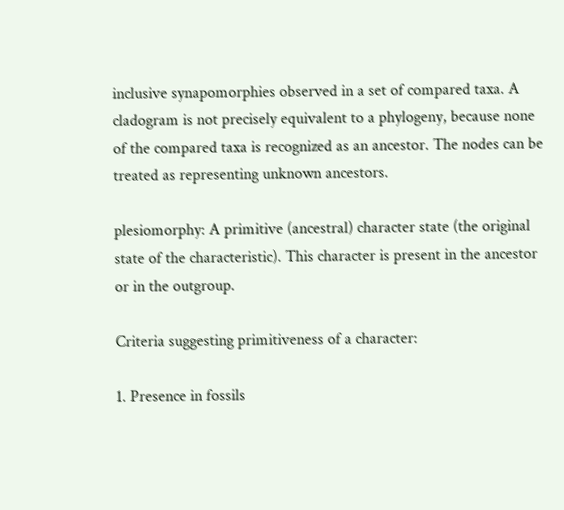inclusive synapomorphies observed in a set of compared taxa. A cladogram is not precisely equivalent to a phylogeny, because none of the compared taxa is recognized as an ancestor. The nodes can be treated as representing unknown ancestors.

plesiomorphy: A primitive (ancestral) character state (the original state of the characteristic). This character is present in the ancestor or in the outgroup.

Criteria suggesting primitiveness of a character:

1. Presence in fossils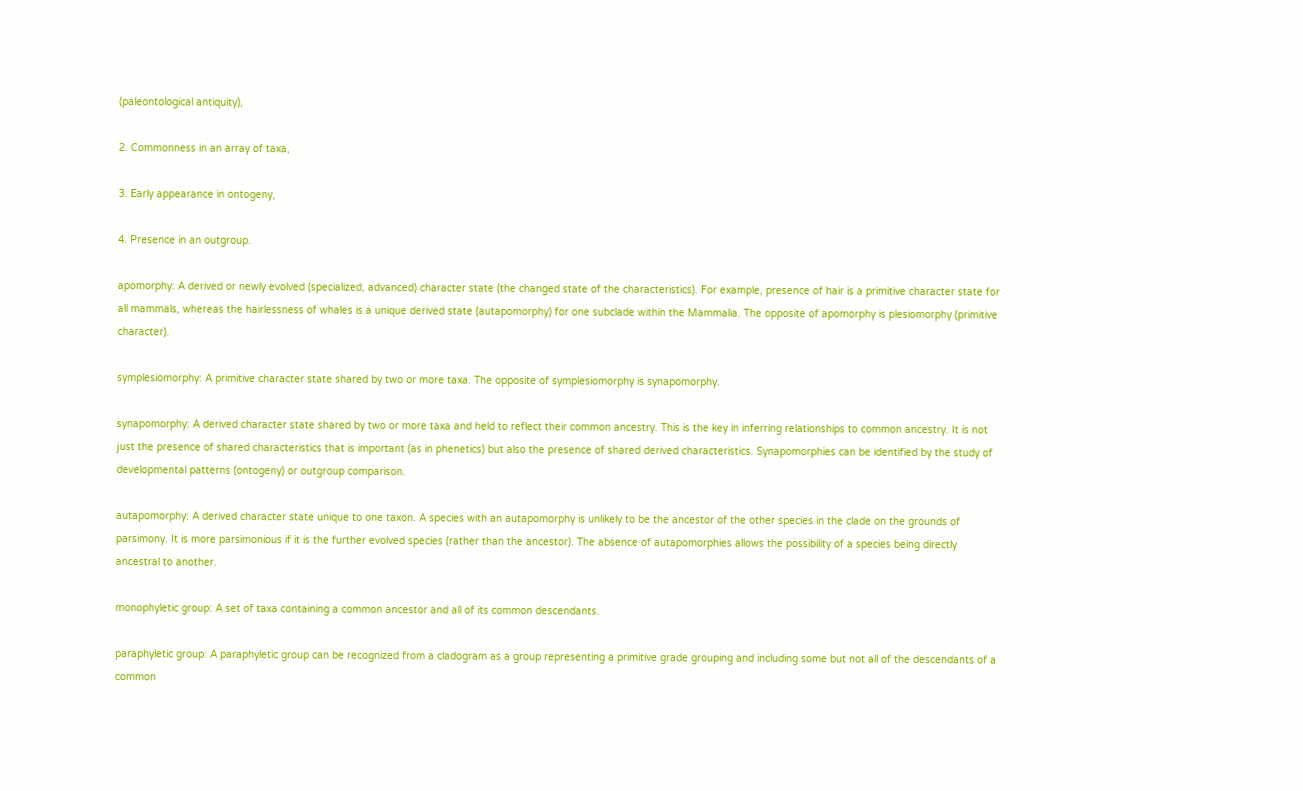(paleontological antiquity),

2. Commonness in an array of taxa,

3. Early appearance in ontogeny,

4. Presence in an outgroup.

apomorphy: A derived or newly evolved (specialized, advanced) character state (the changed state of the characteristics). For example, presence of hair is a primitive character state for all mammals, whereas the hairlessness of whales is a unique derived state (autapomorphy) for one subclade within the Mammalia. The opposite of apomorphy is plesiomorphy (primitive character).

symplesiomorphy: A primitive character state shared by two or more taxa. The opposite of symplesiomorphy is synapomorphy.

synapomorphy: A derived character state shared by two or more taxa and held to reflect their common ancestry. This is the key in inferring relationships to common ancestry. It is not just the presence of shared characteristics that is important (as in phenetics) but also the presence of shared derived characteristics. Synapomorphies can be identified by the study of developmental patterns (ontogeny) or outgroup comparison.

autapomorphy: A derived character state unique to one taxon. A species with an autapomorphy is unlikely to be the ancestor of the other species in the clade on the grounds of parsimony. It is more parsimonious if it is the further evolved species (rather than the ancestor). The absence of autapomorphies allows the possibility of a species being directly ancestral to another.

monophyletic group: A set of taxa containing a common ancestor and all of its common descendants.

paraphyletic group: A paraphyletic group can be recognized from a cladogram as a group representing a primitive grade grouping and including some but not all of the descendants of a common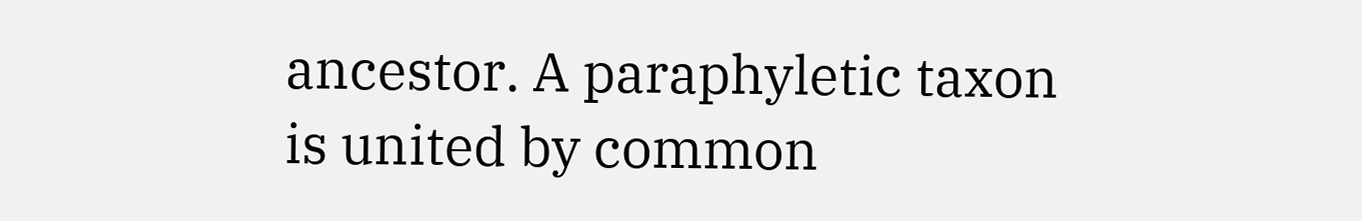ancestor. A paraphyletic taxon is united by common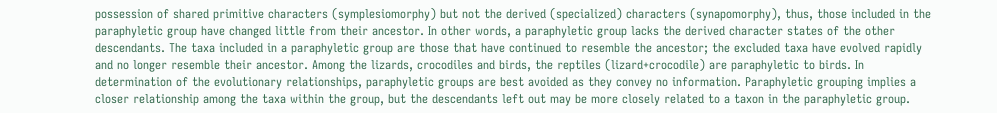possession of shared primitive characters (symplesiomorphy) but not the derived (specialized) characters (synapomorphy), thus, those included in the paraphyletic group have changed little from their ancestor. In other words, a paraphyletic group lacks the derived character states of the other descendants. The taxa included in a paraphyletic group are those that have continued to resemble the ancestor; the excluded taxa have evolved rapidly and no longer resemble their ancestor. Among the lizards, crocodiles and birds, the reptiles (lizard+crocodile) are paraphyletic to birds. In determination of the evolutionary relationships, paraphyletic groups are best avoided as they convey no information. Paraphyletic grouping implies a closer relationship among the taxa within the group, but the descendants left out may be more closely related to a taxon in the paraphyletic group.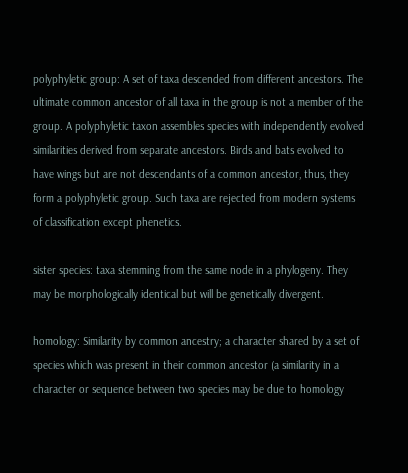polyphyletic group: A set of taxa descended from different ancestors. The ultimate common ancestor of all taxa in the group is not a member of the group. A polyphyletic taxon assembles species with independently evolved similarities derived from separate ancestors. Birds and bats evolved to have wings but are not descendants of a common ancestor, thus, they form a polyphyletic group. Such taxa are rejected from modern systems of classification except phenetics.

sister species: taxa stemming from the same node in a phylogeny. They may be morphologically identical but will be genetically divergent.

homology: Similarity by common ancestry; a character shared by a set of species which was present in their common ancestor (a similarity in a character or sequence between two species may be due to homology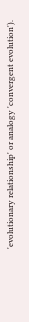'evolutionary relationship' or analogy 'convergent evolution').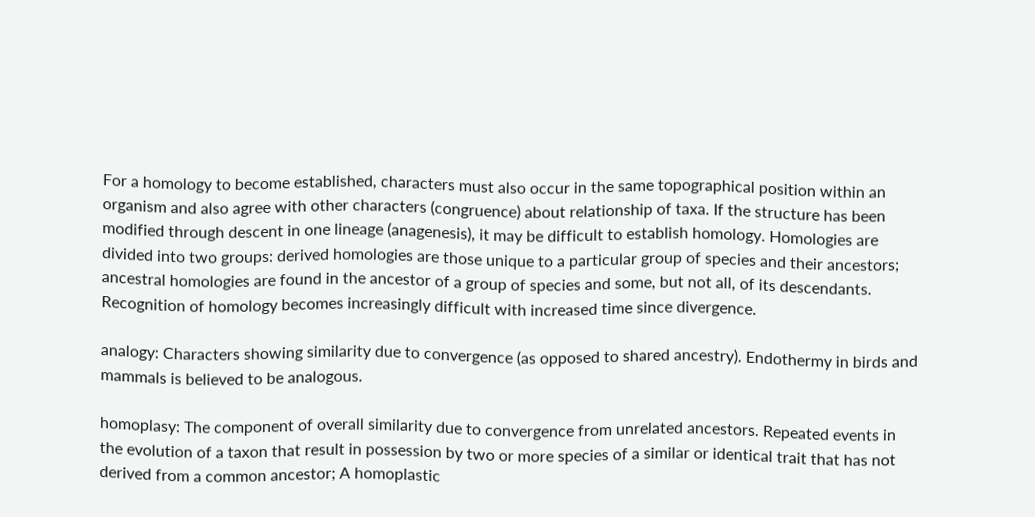For a homology to become established, characters must also occur in the same topographical position within an organism and also agree with other characters (congruence) about relationship of taxa. If the structure has been modified through descent in one lineage (anagenesis), it may be difficult to establish homology. Homologies are divided into two groups: derived homologies are those unique to a particular group of species and their ancestors; ancestral homologies are found in the ancestor of a group of species and some, but not all, of its descendants. Recognition of homology becomes increasingly difficult with increased time since divergence.

analogy: Characters showing similarity due to convergence (as opposed to shared ancestry). Endothermy in birds and mammals is believed to be analogous.

homoplasy: The component of overall similarity due to convergence from unrelated ancestors. Repeated events in the evolution of a taxon that result in possession by two or more species of a similar or identical trait that has not derived from a common ancestor; A homoplastic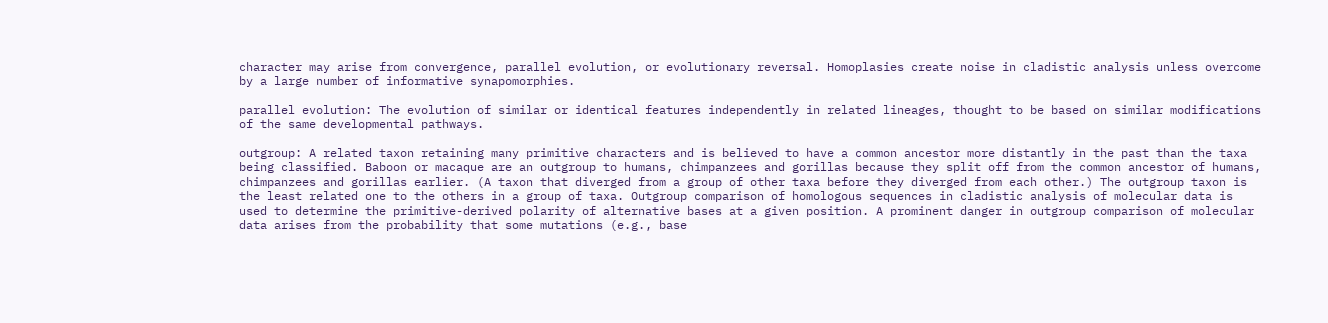character may arise from convergence, parallel evolution, or evolutionary reversal. Homoplasies create noise in cladistic analysis unless overcome by a large number of informative synapomorphies.

parallel evolution: The evolution of similar or identical features independently in related lineages, thought to be based on similar modifications of the same developmental pathways.

outgroup: A related taxon retaining many primitive characters and is believed to have a common ancestor more distantly in the past than the taxa being classified. Baboon or macaque are an outgroup to humans, chimpanzees and gorillas because they split off from the common ancestor of humans, chimpanzees and gorillas earlier. (A taxon that diverged from a group of other taxa before they diverged from each other.) The outgroup taxon is the least related one to the others in a group of taxa. Outgroup comparison of homologous sequences in cladistic analysis of molecular data is used to determine the primitive-derived polarity of alternative bases at a given position. A prominent danger in outgroup comparison of molecular data arises from the probability that some mutations (e.g., base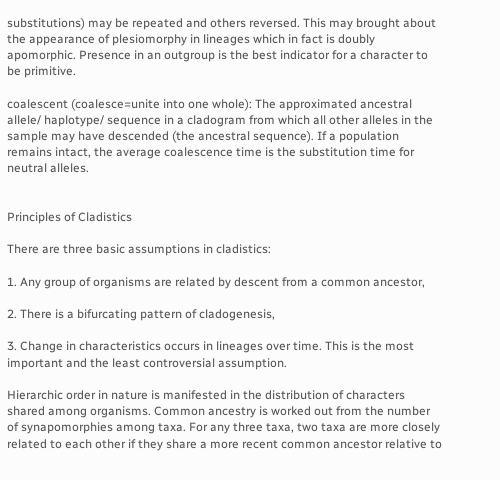substitutions) may be repeated and others reversed. This may brought about the appearance of plesiomorphy in lineages which in fact is doubly apomorphic. Presence in an outgroup is the best indicator for a character to be primitive.

coalescent (coalesce=unite into one whole): The approximated ancestral allele/ haplotype/ sequence in a cladogram from which all other alleles in the sample may have descended (the ancestral sequence). If a population remains intact, the average coalescence time is the substitution time for neutral alleles.


Principles of Cladistics

There are three basic assumptions in cladistics:

1. Any group of organisms are related by descent from a common ancestor,

2. There is a bifurcating pattern of cladogenesis,

3. Change in characteristics occurs in lineages over time. This is the most important and the least controversial assumption.

Hierarchic order in nature is manifested in the distribution of characters shared among organisms. Common ancestry is worked out from the number of synapomorphies among taxa. For any three taxa, two taxa are more closely related to each other if they share a more recent common ancestor relative to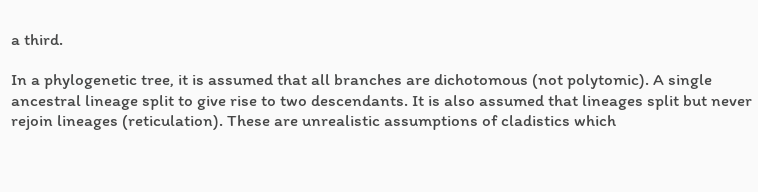a third.

In a phylogenetic tree, it is assumed that all branches are dichotomous (not polytomic). A single ancestral lineage split to give rise to two descendants. It is also assumed that lineages split but never rejoin lineages (reticulation). These are unrealistic assumptions of cladistics which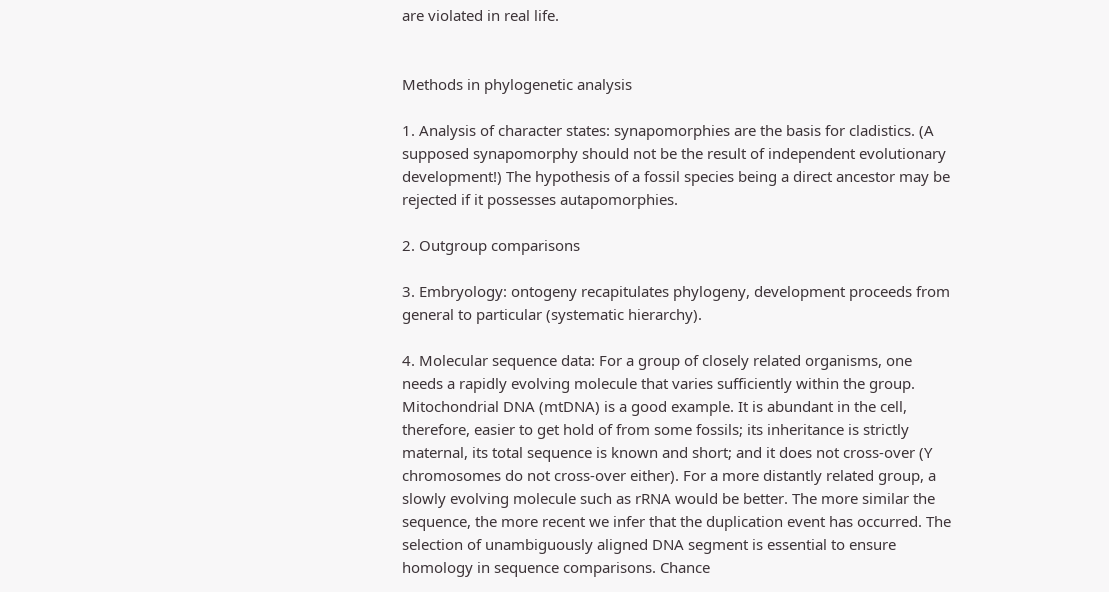are violated in real life.


Methods in phylogenetic analysis

1. Analysis of character states: synapomorphies are the basis for cladistics. (A supposed synapomorphy should not be the result of independent evolutionary development!) The hypothesis of a fossil species being a direct ancestor may be rejected if it possesses autapomorphies.

2. Outgroup comparisons

3. Embryology: ontogeny recapitulates phylogeny, development proceeds from general to particular (systematic hierarchy).

4. Molecular sequence data: For a group of closely related organisms, one needs a rapidly evolving molecule that varies sufficiently within the group. Mitochondrial DNA (mtDNA) is a good example. It is abundant in the cell, therefore, easier to get hold of from some fossils; its inheritance is strictly maternal, its total sequence is known and short; and it does not cross-over (Y chromosomes do not cross-over either). For a more distantly related group, a slowly evolving molecule such as rRNA would be better. The more similar the sequence, the more recent we infer that the duplication event has occurred. The selection of unambiguously aligned DNA segment is essential to ensure homology in sequence comparisons. Chance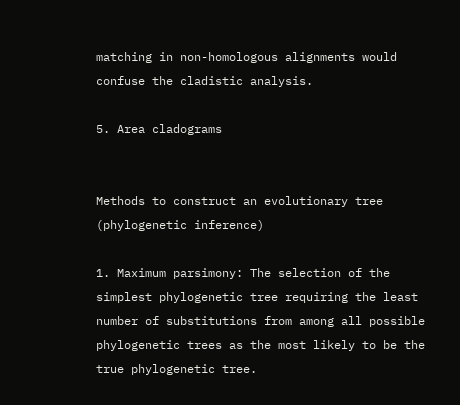matching in non-homologous alignments would confuse the cladistic analysis.

5. Area cladograms


Methods to construct an evolutionary tree (phylogenetic inference)

1. Maximum parsimony: The selection of the simplest phylogenetic tree requiring the least number of substitutions from among all possible phylogenetic trees as the most likely to be the true phylogenetic tree.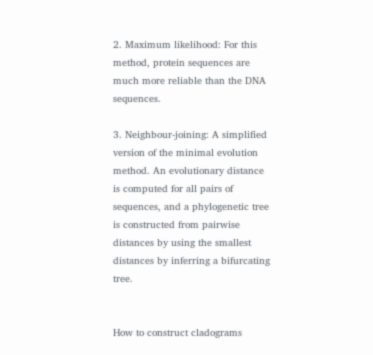2. Maximum likelihood: For this method, protein sequences are much more reliable than the DNA sequences.

3. Neighbour-joining: A simplified version of the minimal evolution method. An evolutionary distance is computed for all pairs of sequences, and a phylogenetic tree is constructed from pairwise distances by using the smallest distances by inferring a bifurcating tree.


How to construct cladograms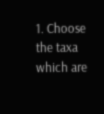1. Choose the taxa which are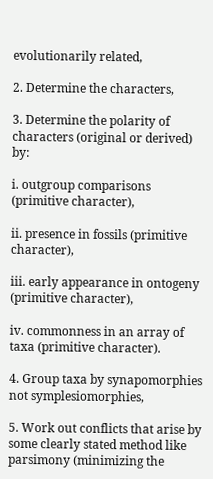evolutionarily related,

2. Determine the characters,

3. Determine the polarity of characters (original or derived) by:

i. outgroup comparisons (primitive character),

ii. presence in fossils (primitive character),

iii. early appearance in ontogeny (primitive character),

iv. commonness in an array of taxa (primitive character).

4. Group taxa by synapomorphies not symplesiomorphies,

5. Work out conflicts that arise by some clearly stated method like parsimony (minimizing the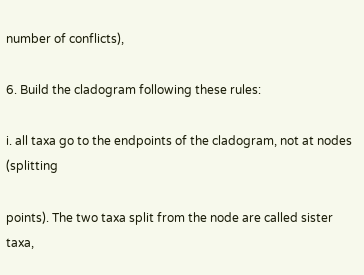number of conflicts),

6. Build the cladogram following these rules:

i. all taxa go to the endpoints of the cladogram, not at nodes (splitting

points). The two taxa split from the node are called sister taxa,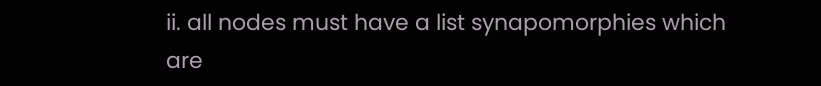ii. all nodes must have a list synapomorphies which are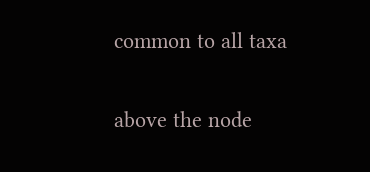common to all taxa

above the node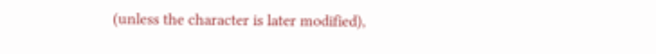(unless the character is later modified),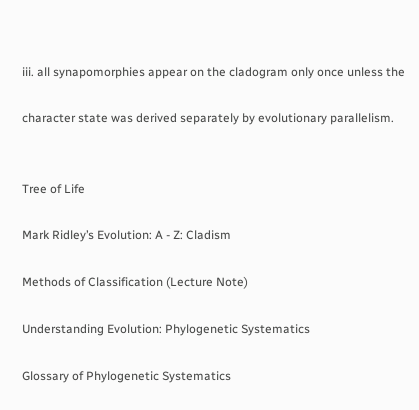iii. all synapomorphies appear on the cladogram only once unless the

character state was derived separately by evolutionary parallelism.


Tree of Life

Mark Ridley’s Evolution: A - Z: Cladism

Methods of Classification (Lecture Note)

Understanding Evolution: Phylogenetic Systematics

Glossary of Phylogenetic Systematics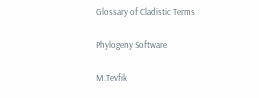Glossary of Cladistic Terms

Phylogeny Software

M.Tevfik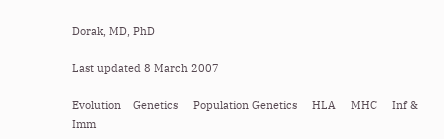Dorak, MD, PhD

Last updated 8 March 2007

Evolution    Genetics     Population Genetics     HLA     MHC     Inf & Imm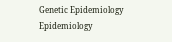Genetic Epidemiology     Epidemiology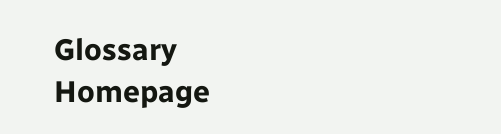Glossary     Homepage